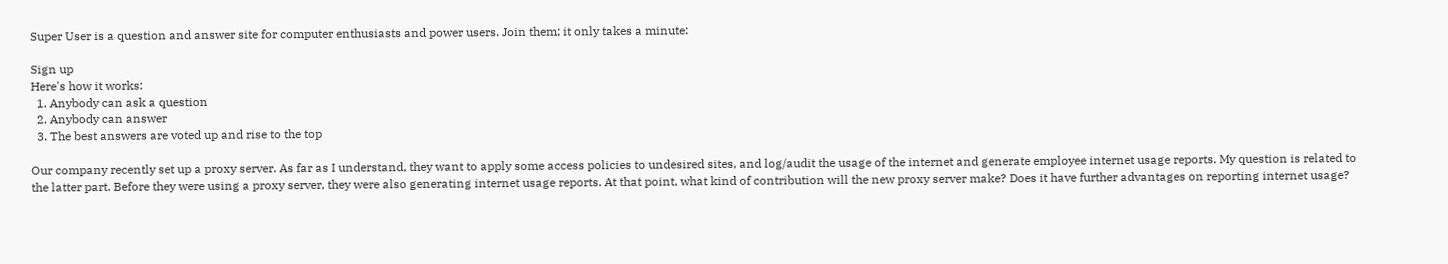Super User is a question and answer site for computer enthusiasts and power users. Join them; it only takes a minute:

Sign up
Here's how it works:
  1. Anybody can ask a question
  2. Anybody can answer
  3. The best answers are voted up and rise to the top

Our company recently set up a proxy server. As far as I understand, they want to apply some access policies to undesired sites, and log/audit the usage of the internet and generate employee internet usage reports. My question is related to the latter part. Before they were using a proxy server, they were also generating internet usage reports. At that point, what kind of contribution will the new proxy server make? Does it have further advantages on reporting internet usage?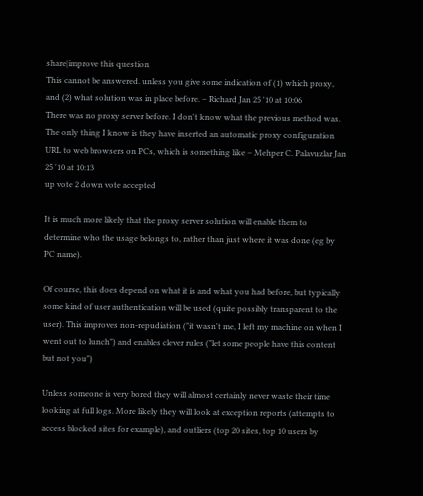share|improve this question
This cannot be answered. unless you give some indication of (1) which proxy, and (2) what solution was in place before. – Richard Jan 25 '10 at 10:06
There was no proxy server before. I don't know what the previous method was. The only thing I know is they have inserted an automatic proxy configuration URL to web browsers on PCs, which is something like – Mehper C. Palavuzlar Jan 25 '10 at 10:13
up vote 2 down vote accepted

It is much more likely that the proxy server solution will enable them to determine who the usage belongs to, rather than just where it was done (eg by PC name).

Of course, this does depend on what it is and what you had before, but typically some kind of user authentication will be used (quite possibly transparent to the user). This improves non-repudiation ("it wasn't me, I left my machine on when I went out to lunch") and enables clever rules ("let some people have this content but not you")

Unless someone is very bored they will almost certainly never waste their time looking at full logs. More likely they will look at exception reports (attempts to access blocked sites for example), and outliers (top 20 sites, top 10 users by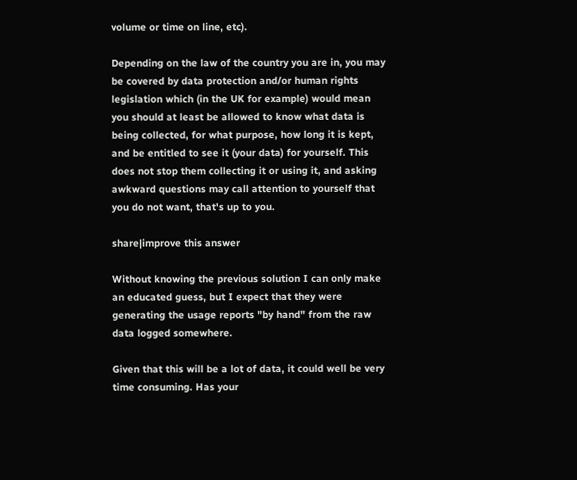volume or time on line, etc).

Depending on the law of the country you are in, you may be covered by data protection and/or human rights legislation which (in the UK for example) would mean you should at least be allowed to know what data is being collected, for what purpose, how long it is kept, and be entitled to see it (your data) for yourself. This does not stop them collecting it or using it, and asking awkward questions may call attention to yourself that you do not want, that's up to you.

share|improve this answer

Without knowing the previous solution I can only make an educated guess, but I expect that they were generating the usage reports "by hand" from the raw data logged somewhere.

Given that this will be a lot of data, it could well be very time consuming. Has your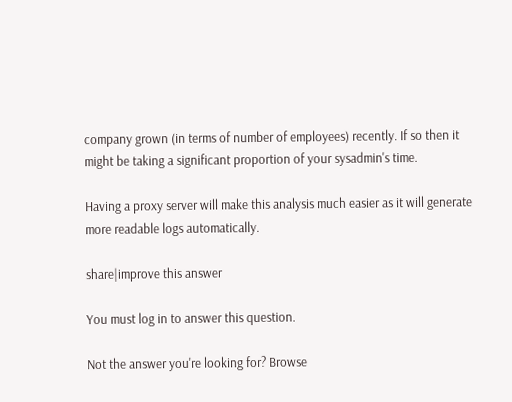company grown (in terms of number of employees) recently. If so then it might be taking a significant proportion of your sysadmin's time.

Having a proxy server will make this analysis much easier as it will generate more readable logs automatically.

share|improve this answer

You must log in to answer this question.

Not the answer you're looking for? Browse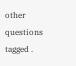other questions tagged .